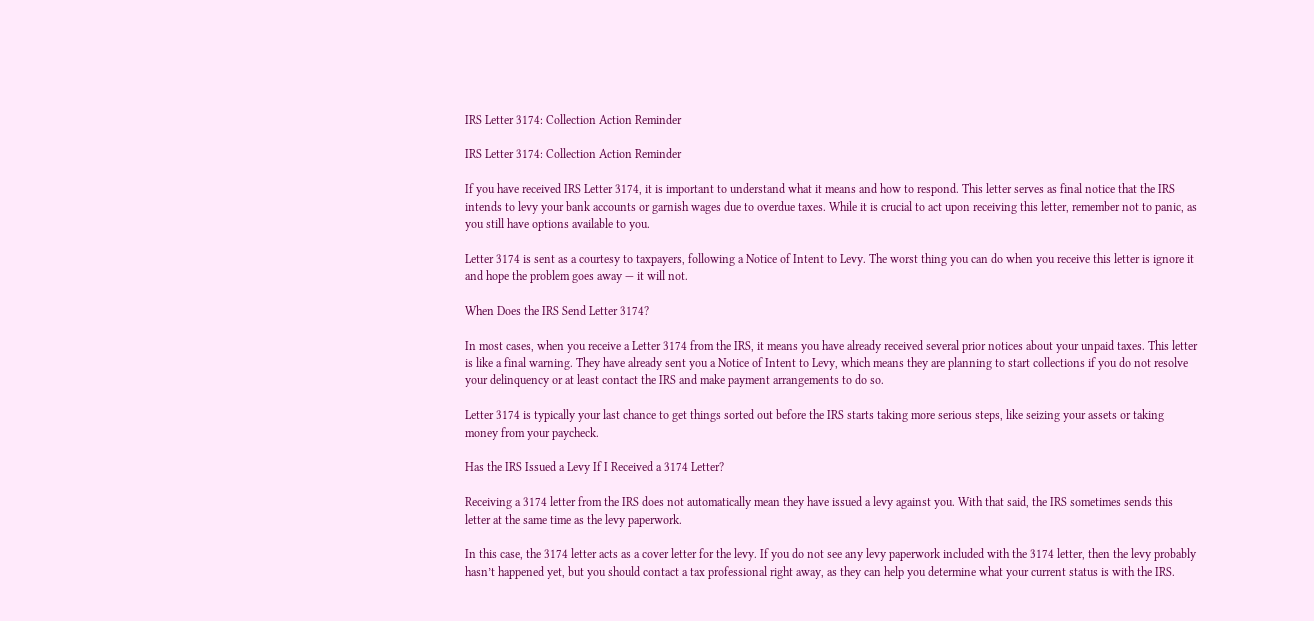IRS Letter 3174: Collection Action Reminder

IRS Letter 3174: Collection Action Reminder

If you have received IRS Letter 3174, it is important to understand what it means and how to respond. This letter serves as final notice that the IRS intends to levy your bank accounts or garnish wages due to overdue taxes. While it is crucial to act upon receiving this letter, remember not to panic, as you still have options available to you.

Letter 3174 is sent as a courtesy to taxpayers, following a Notice of Intent to Levy. The worst thing you can do when you receive this letter is ignore it and hope the problem goes away — it will not.

When Does the IRS Send Letter 3174?

In most cases, when you receive a Letter 3174 from the IRS, it means you have already received several prior notices about your unpaid taxes. This letter is like a final warning. They have already sent you a Notice of Intent to Levy, which means they are planning to start collections if you do not resolve your delinquency or at least contact the IRS and make payment arrangements to do so.

Letter 3174 is typically your last chance to get things sorted out before the IRS starts taking more serious steps, like seizing your assets or taking money from your paycheck.

Has the IRS Issued a Levy If I Received a 3174 Letter?

Receiving a 3174 letter from the IRS does not automatically mean they have issued a levy against you. With that said, the IRS sometimes sends this letter at the same time as the levy paperwork.

In this case, the 3174 letter acts as a cover letter for the levy. If you do not see any levy paperwork included with the 3174 letter, then the levy probably hasn’t happened yet, but you should contact a tax professional right away, as they can help you determine what your current status is with the IRS.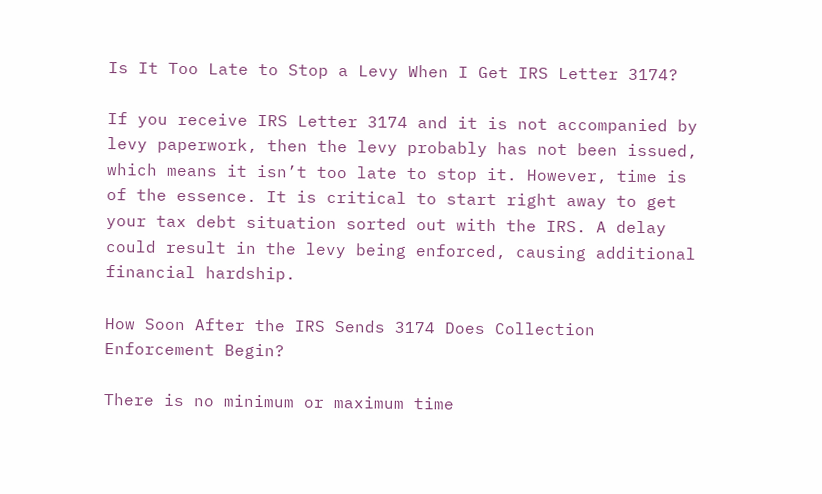Is It Too Late to Stop a Levy When I Get IRS Letter 3174?

If you receive IRS Letter 3174 and it is not accompanied by levy paperwork, then the levy probably has not been issued, which means it isn’t too late to stop it. However, time is of the essence. It is critical to start right away to get your tax debt situation sorted out with the IRS. A delay could result in the levy being enforced, causing additional financial hardship.

How Soon After the IRS Sends 3174 Does Collection Enforcement Begin?

There is no minimum or maximum time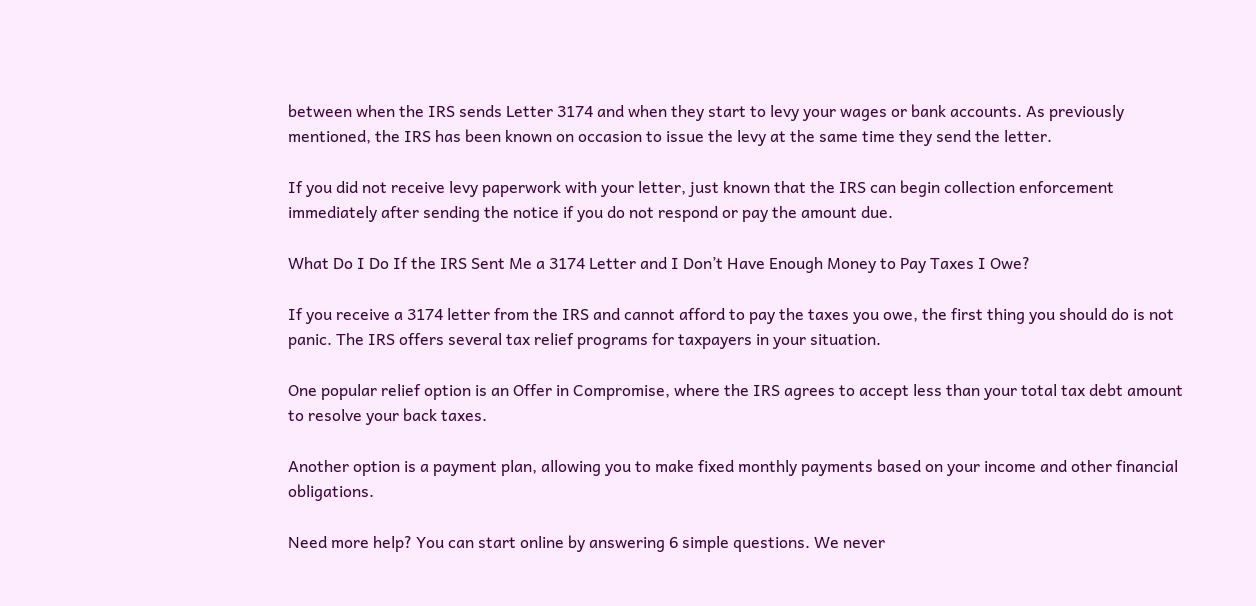between when the IRS sends Letter 3174 and when they start to levy your wages or bank accounts. As previously mentioned, the IRS has been known on occasion to issue the levy at the same time they send the letter.

If you did not receive levy paperwork with your letter, just known that the IRS can begin collection enforcement immediately after sending the notice if you do not respond or pay the amount due.

What Do I Do If the IRS Sent Me a 3174 Letter and I Don’t Have Enough Money to Pay Taxes I Owe?

If you receive a 3174 letter from the IRS and cannot afford to pay the taxes you owe, the first thing you should do is not panic. The IRS offers several tax relief programs for taxpayers in your situation.

One popular relief option is an Offer in Compromise, where the IRS agrees to accept less than your total tax debt amount to resolve your back taxes.

Another option is a payment plan, allowing you to make fixed monthly payments based on your income and other financial obligations.

Need more help? You can start online by answering 6 simple questions. We never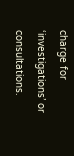charge for ‘investigations’ or consultations.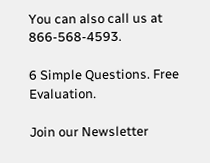You can also call us at 866-568-4593.

6 Simple Questions. Free Evaluation.

Join our Newsletter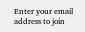Enter your email address to join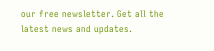our free newsletter. Get all the latest news and updates.